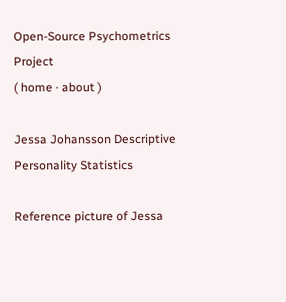Open-Source Psychometrics Project
( home · about )

Jessa Johansson Descriptive Personality Statistics

Reference picture of Jessa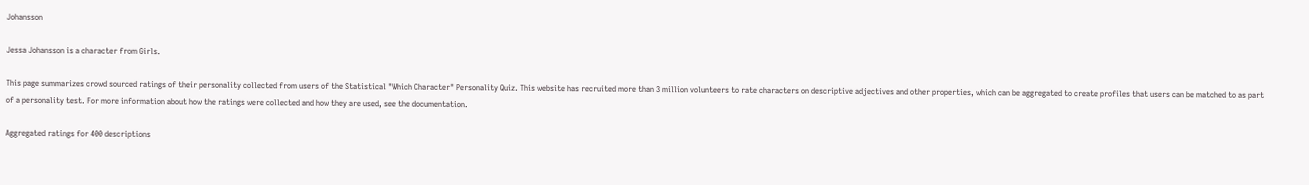Johansson

Jessa Johansson is a character from Girls.

This page summarizes crowd sourced ratings of their personality collected from users of the Statistical "Which Character" Personality Quiz. This website has recruited more than 3 million volunteers to rate characters on descriptive adjectives and other properties, which can be aggregated to create profiles that users can be matched to as part of a personality test. For more information about how the ratings were collected and how they are used, see the documentation.

Aggregated ratings for 400 descriptions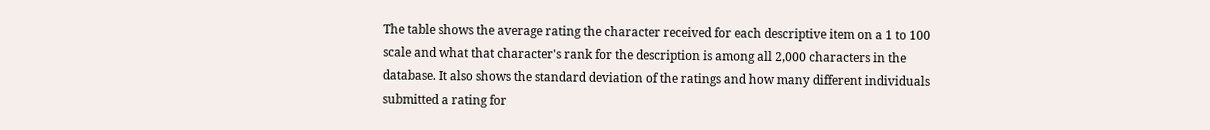The table shows the average rating the character received for each descriptive item on a 1 to 100 scale and what that character's rank for the description is among all 2,000 characters in the database. It also shows the standard deviation of the ratings and how many different individuals submitted a rating for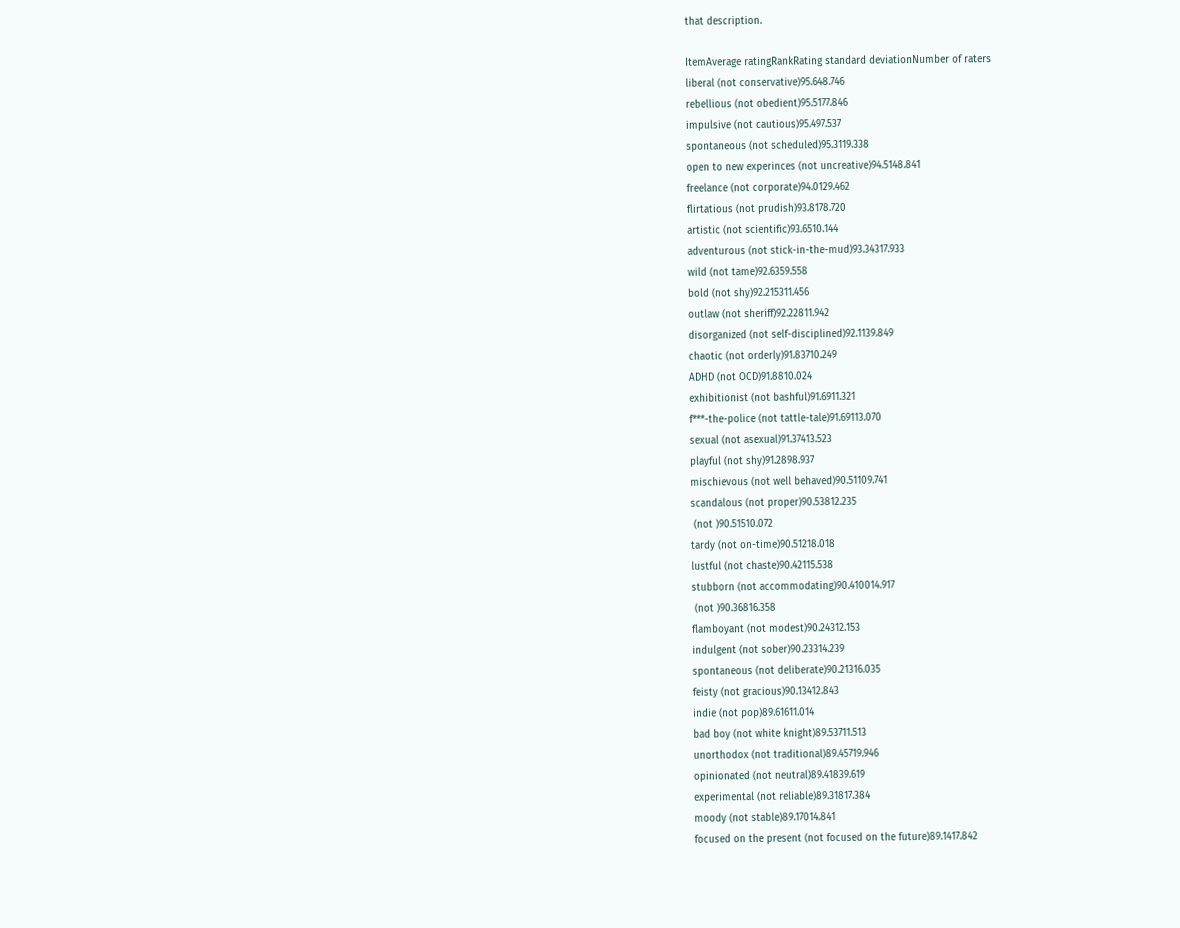that description.

ItemAverage ratingRankRating standard deviationNumber of raters
liberal (not conservative)95.648.746
rebellious (not obedient)95.5177.846
impulsive (not cautious)95.497.537
spontaneous (not scheduled)95.3119.338
open to new experinces (not uncreative)94.5148.841
freelance (not corporate)94.0129.462
flirtatious (not prudish)93.8178.720
artistic (not scientific)93.6510.144
adventurous (not stick-in-the-mud)93.34317.933
wild (not tame)92.6359.558
bold (not shy)92.215311.456
outlaw (not sheriff)92.22811.942
disorganized (not self-disciplined)92.1139.849
chaotic (not orderly)91.83710.249
ADHD (not OCD)91.8810.024
exhibitionist (not bashful)91.6911.321
f***-the-police (not tattle-tale)91.69113.070
sexual (not asexual)91.37413.523
playful (not shy)91.2898.937
mischievous (not well behaved)90.51109.741
scandalous (not proper)90.53812.235
 (not )90.51510.072
tardy (not on-time)90.51218.018
lustful (not chaste)90.42115.538
stubborn (not accommodating)90.410014.917
 (not )90.36816.358
flamboyant (not modest)90.24312.153
indulgent (not sober)90.23314.239
spontaneous (not deliberate)90.21316.035
feisty (not gracious)90.13412.843
indie (not pop)89.61611.014
bad boy (not white knight)89.53711.513
unorthodox (not traditional)89.45719.946
opinionated (not neutral)89.41839.619
experimental (not reliable)89.31817.384
moody (not stable)89.17014.841
focused on the present (not focused on the future)89.1417.842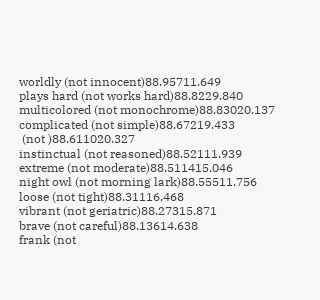worldly (not innocent)88.95711.649
plays hard (not works hard)88.8229.840
multicolored (not monochrome)88.83020.137
complicated (not simple)88.67219.433
 (not )88.611020.327
instinctual (not reasoned)88.52111.939
extreme (not moderate)88.511415.046
night owl (not morning lark)88.55511.756
loose (not tight)88.31116.468
vibrant (not geriatric)88.27315.871
brave (not careful)88.13614.638
frank (not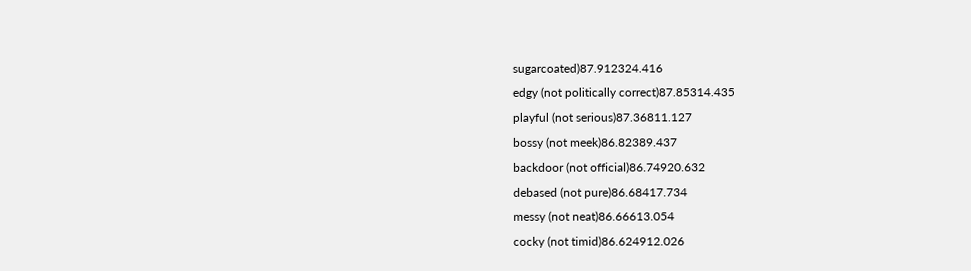sugarcoated)87.912324.416
edgy (not politically correct)87.85314.435
playful (not serious)87.36811.127
bossy (not meek)86.82389.437
backdoor (not official)86.74920.632
debased (not pure)86.68417.734
messy (not neat)86.66613.054
cocky (not timid)86.624912.026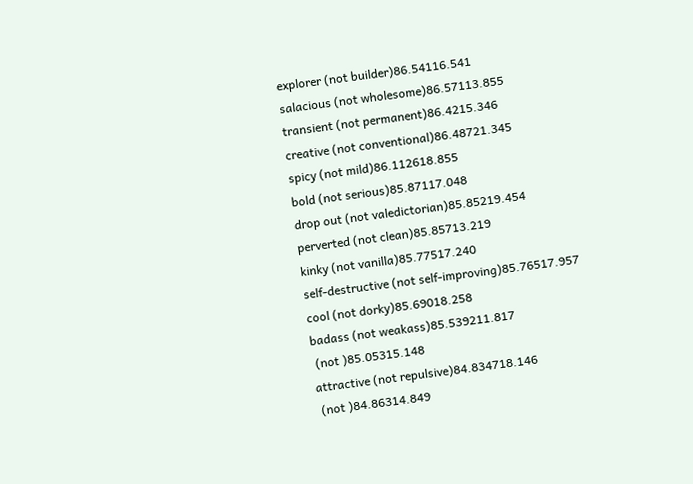explorer (not builder)86.54116.541
salacious (not wholesome)86.57113.855
transient (not permanent)86.4215.346
creative (not conventional)86.48721.345
spicy (not mild)86.112618.855
bold (not serious)85.87117.048
drop out (not valedictorian)85.85219.454
perverted (not clean)85.85713.219
kinky (not vanilla)85.77517.240
self-destructive (not self-improving)85.76517.957
cool (not dorky)85.69018.258
badass (not weakass)85.539211.817
 (not )85.05315.148
attractive (not repulsive)84.834718.146
 (not )84.86314.849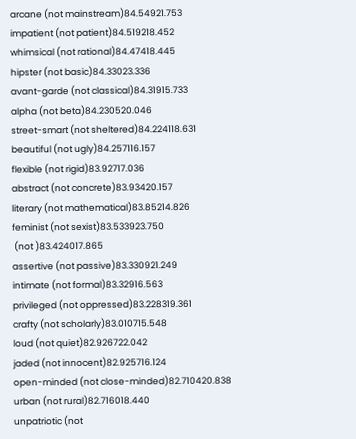arcane (not mainstream)84.54921.753
impatient (not patient)84.519218.452
whimsical (not rational)84.47418.445
hipster (not basic)84.33023.336
avant-garde (not classical)84.31915.733
alpha (not beta)84.230520.046
street-smart (not sheltered)84.224118.631
beautiful (not ugly)84.257116.157
flexible (not rigid)83.92717.036
abstract (not concrete)83.93420.157
literary (not mathematical)83.85214.826
feminist (not sexist)83.533923.750
 (not )83.424017.865
assertive (not passive)83.330921.249
intimate (not formal)83.32916.563
privileged (not oppressed)83.228319.361
crafty (not scholarly)83.010715.548
loud (not quiet)82.926722.042
jaded (not innocent)82.925716.124
open-minded (not close-minded)82.710420.838
urban (not rural)82.716018.440
unpatriotic (not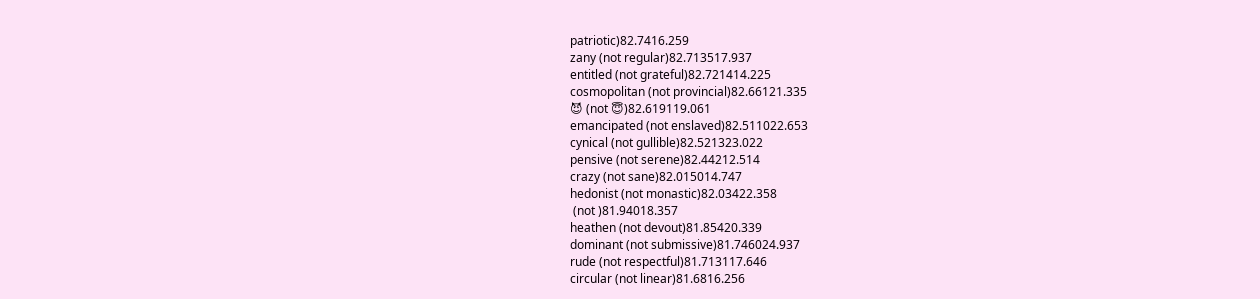patriotic)82.7416.259
zany (not regular)82.713517.937
entitled (not grateful)82.721414.225
cosmopolitan (not provincial)82.66121.335
😈 (not 😇)82.619119.061
emancipated (not enslaved)82.511022.653
cynical (not gullible)82.521323.022
pensive (not serene)82.44212.514
crazy (not sane)82.015014.747
hedonist (not monastic)82.03422.358
 (not )81.94018.357
heathen (not devout)81.85420.339
dominant (not submissive)81.746024.937
rude (not respectful)81.713117.646
circular (not linear)81.6816.256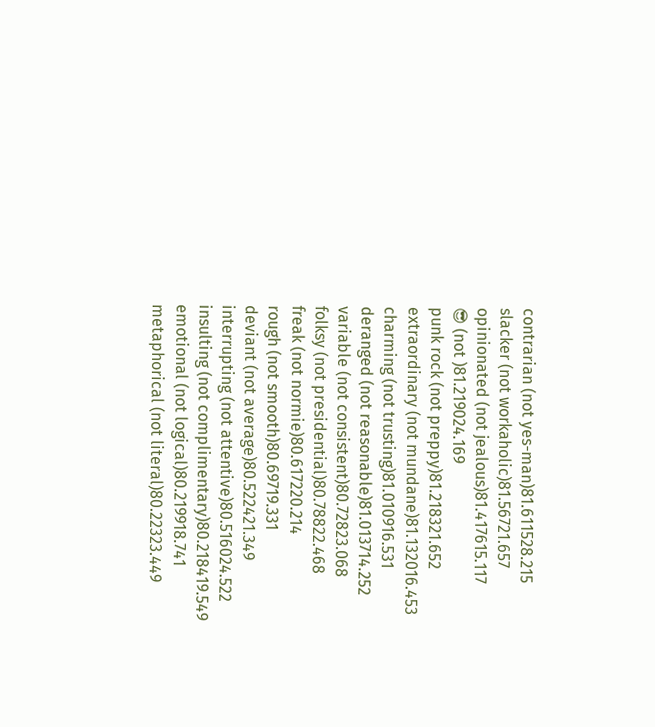contrarian (not yes-man)81.611528.215
slacker (not workaholic)81.56721.657
opinionated (not jealous)81.417615.117
😎 (not )81.219024.169
punk rock (not preppy)81.218321.652
extraordinary (not mundane)81.132016.453
charming (not trusting)81.010916.531
deranged (not reasonable)81.013714.252
variable (not consistent)80.72823.068
folksy (not presidential)80.78822.468
freak (not normie)80.617220.214
rough (not smooth)80.69719.331
deviant (not average)80.522421.349
interrupting (not attentive)80.516024.522
insulting (not complimentary)80.218419.549
emotional (not logical)80.219918.741
metaphorical (not literal)80.22323.449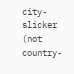city-slicker (not country-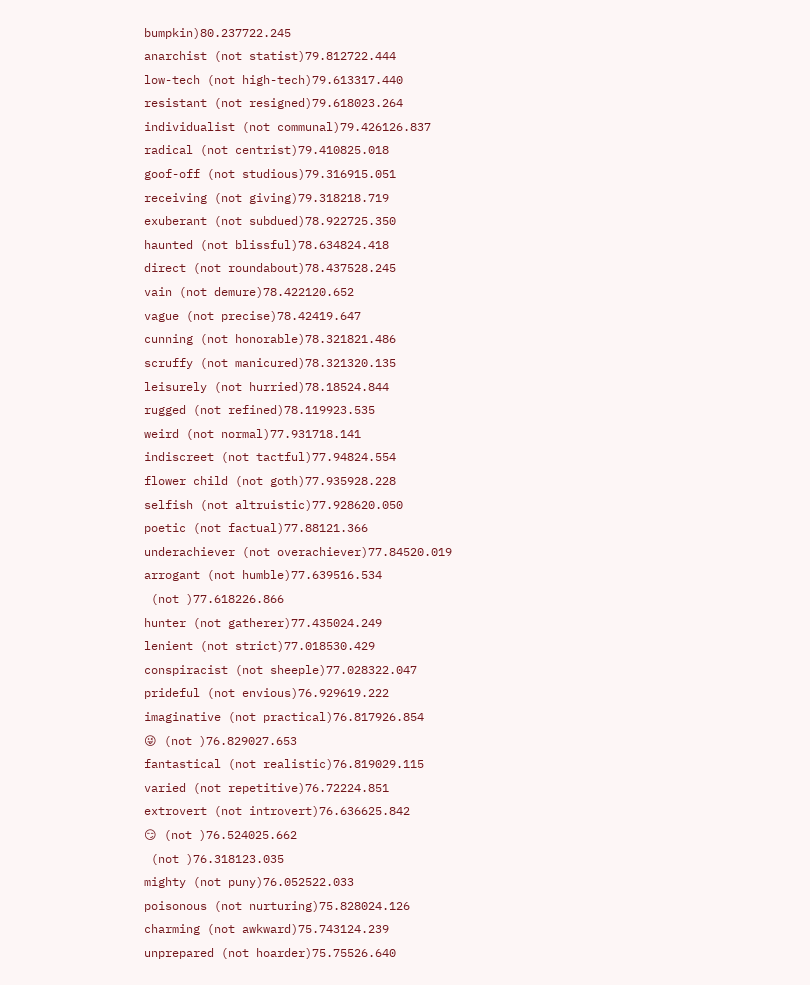bumpkin)80.237722.245
anarchist (not statist)79.812722.444
low-tech (not high-tech)79.613317.440
resistant (not resigned)79.618023.264
individualist (not communal)79.426126.837
radical (not centrist)79.410825.018
goof-off (not studious)79.316915.051
receiving (not giving)79.318218.719
exuberant (not subdued)78.922725.350
haunted (not blissful)78.634824.418
direct (not roundabout)78.437528.245
vain (not demure)78.422120.652
vague (not precise)78.42419.647
cunning (not honorable)78.321821.486
scruffy (not manicured)78.321320.135
leisurely (not hurried)78.18524.844
rugged (not refined)78.119923.535
weird (not normal)77.931718.141
indiscreet (not tactful)77.94824.554
flower child (not goth)77.935928.228
selfish (not altruistic)77.928620.050
poetic (not factual)77.88121.366
underachiever (not overachiever)77.84520.019
arrogant (not humble)77.639516.534
 (not )77.618226.866
hunter (not gatherer)77.435024.249
lenient (not strict)77.018530.429
conspiracist (not sheeple)77.028322.047
prideful (not envious)76.929619.222
imaginative (not practical)76.817926.854
😜 (not )76.829027.653
fantastical (not realistic)76.819029.115
varied (not repetitive)76.72224.851
extrovert (not introvert)76.636625.842
😏 (not )76.524025.662
 (not )76.318123.035
mighty (not puny)76.052522.033
poisonous (not nurturing)75.828024.126
charming (not awkward)75.743124.239
unprepared (not hoarder)75.75526.640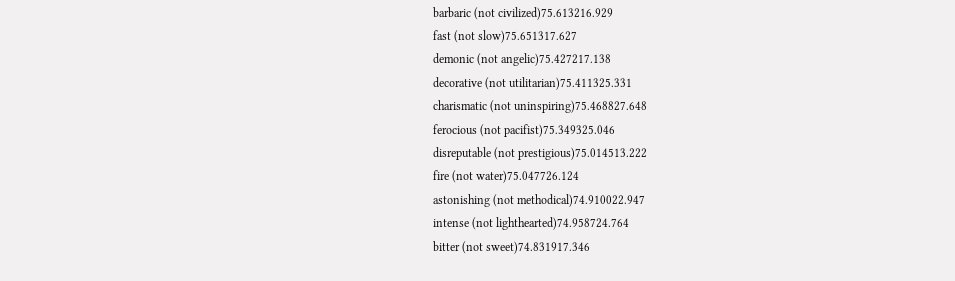barbaric (not civilized)75.613216.929
fast (not slow)75.651317.627
demonic (not angelic)75.427217.138
decorative (not utilitarian)75.411325.331
charismatic (not uninspiring)75.468827.648
ferocious (not pacifist)75.349325.046
disreputable (not prestigious)75.014513.222
fire (not water)75.047726.124
astonishing (not methodical)74.910022.947
intense (not lighthearted)74.958724.764
bitter (not sweet)74.831917.346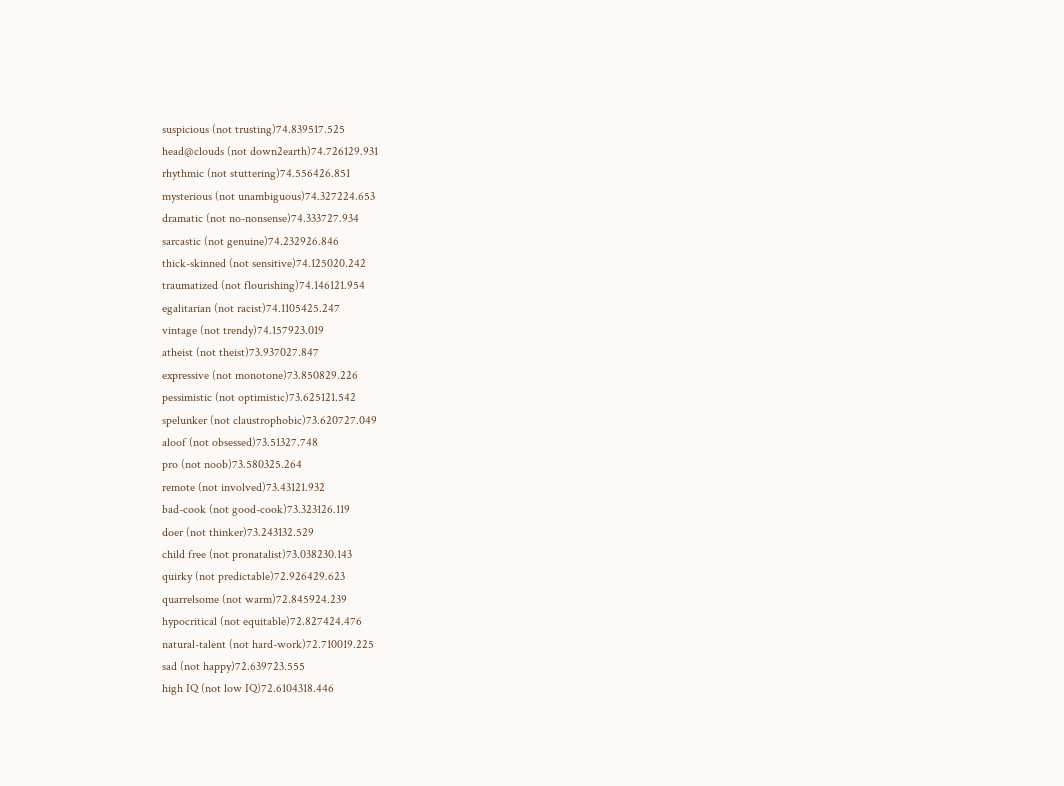suspicious (not trusting)74.839517.525
head@clouds (not down2earth)74.726129.931
rhythmic (not stuttering)74.556426.851
mysterious (not unambiguous)74.327224.653
dramatic (not no-nonsense)74.333727.934
sarcastic (not genuine)74.232926.846
thick-skinned (not sensitive)74.125020.242
traumatized (not flourishing)74.146121.954
egalitarian (not racist)74.1105425.247
vintage (not trendy)74.157923.019
atheist (not theist)73.937027.847
expressive (not monotone)73.850829.226
pessimistic (not optimistic)73.625121.542
spelunker (not claustrophobic)73.620727.049
aloof (not obsessed)73.51327.748
pro (not noob)73.580325.264
remote (not involved)73.43121.932
bad-cook (not good-cook)73.323126.119
doer (not thinker)73.243132.529
child free (not pronatalist)73.038230.143
quirky (not predictable)72.926429.623
quarrelsome (not warm)72.845924.239
hypocritical (not equitable)72.827424.476
natural-talent (not hard-work)72.710019.225
sad (not happy)72.639723.555
high IQ (not low IQ)72.6104318.446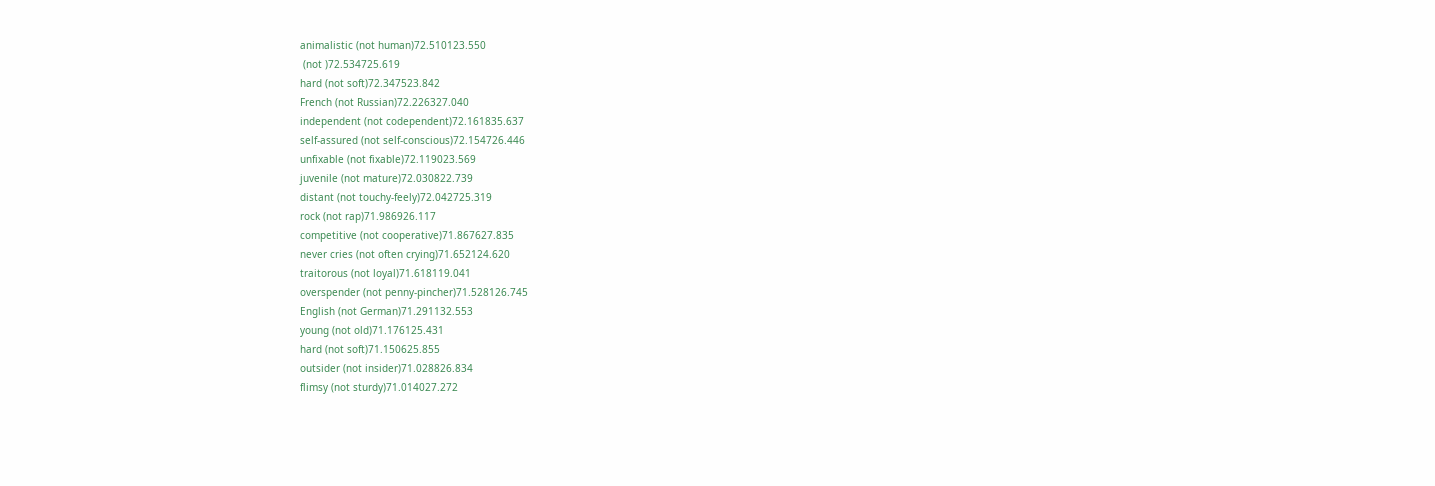animalistic (not human)72.510123.550
 (not )72.534725.619
hard (not soft)72.347523.842
French (not Russian)72.226327.040
independent (not codependent)72.161835.637
self-assured (not self-conscious)72.154726.446
unfixable (not fixable)72.119023.569
juvenile (not mature)72.030822.739
distant (not touchy-feely)72.042725.319
rock (not rap)71.986926.117
competitive (not cooperative)71.867627.835
never cries (not often crying)71.652124.620
traitorous (not loyal)71.618119.041
overspender (not penny-pincher)71.528126.745
English (not German)71.291132.553
young (not old)71.176125.431
hard (not soft)71.150625.855
outsider (not insider)71.028826.834
flimsy (not sturdy)71.014027.272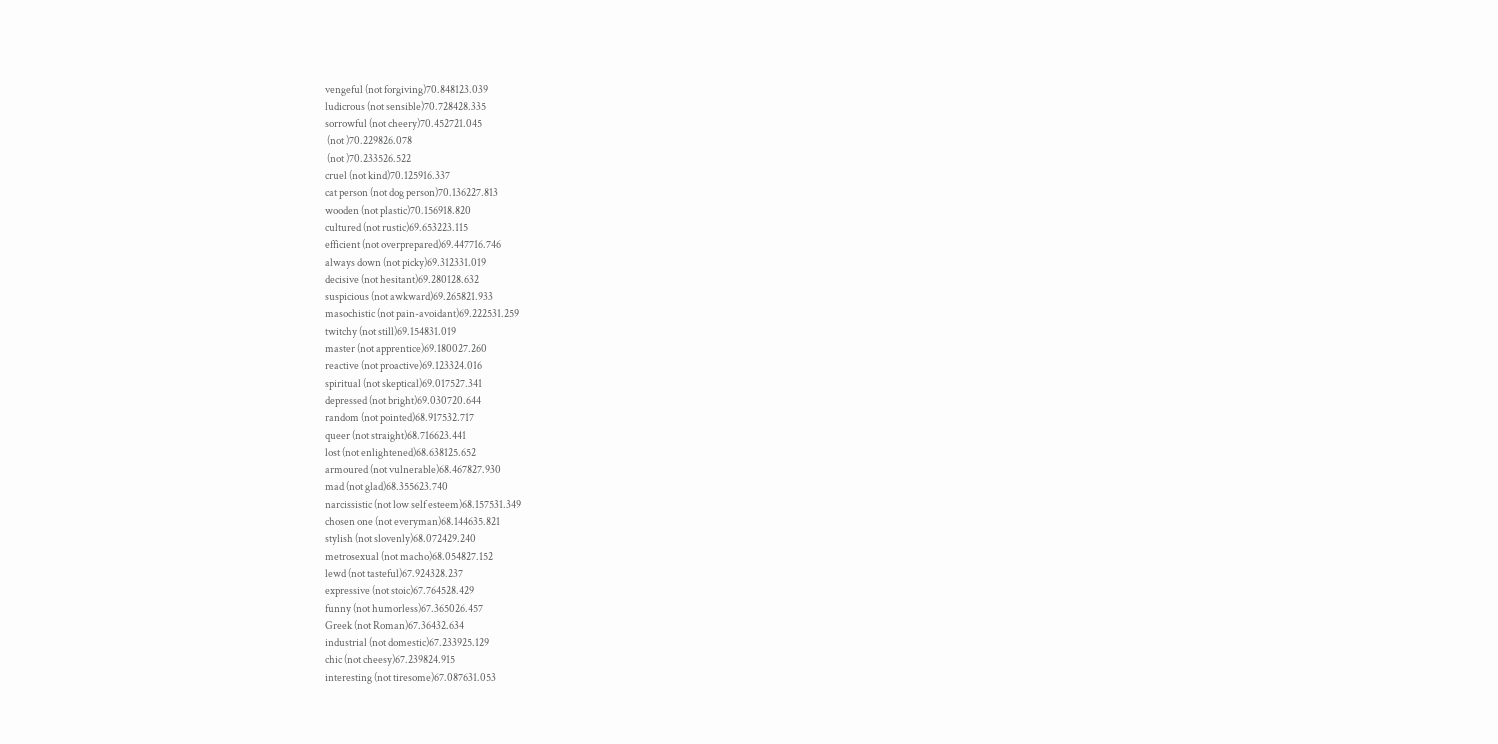vengeful (not forgiving)70.848123.039
ludicrous (not sensible)70.728428.335
sorrowful (not cheery)70.452721.045
 (not )70.229826.078
 (not )70.233526.522
cruel (not kind)70.125916.337
cat person (not dog person)70.136227.813
wooden (not plastic)70.156918.820
cultured (not rustic)69.653223.115
efficient (not overprepared)69.447716.746
always down (not picky)69.312331.019
decisive (not hesitant)69.280128.632
suspicious (not awkward)69.265821.933
masochistic (not pain-avoidant)69.222531.259
twitchy (not still)69.154831.019
master (not apprentice)69.180027.260
reactive (not proactive)69.123324.016
spiritual (not skeptical)69.017527.341
depressed (not bright)69.030720.644
random (not pointed)68.917532.717
queer (not straight)68.716623.441
lost (not enlightened)68.638125.652
armoured (not vulnerable)68.467827.930
mad (not glad)68.355623.740
narcissistic (not low self esteem)68.157531.349
chosen one (not everyman)68.144635.821
stylish (not slovenly)68.072429.240
metrosexual (not macho)68.054827.152
lewd (not tasteful)67.924328.237
expressive (not stoic)67.764528.429
funny (not humorless)67.365026.457
Greek (not Roman)67.36432.634
industrial (not domestic)67.233925.129
chic (not cheesy)67.239824.915
interesting (not tiresome)67.087631.053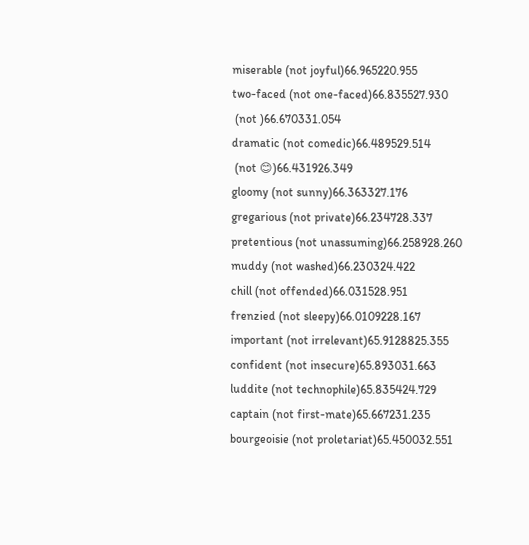miserable (not joyful)66.965220.955
two-faced (not one-faced)66.835527.930
 (not )66.670331.054
dramatic (not comedic)66.489529.514
 (not 😊)66.431926.349
gloomy (not sunny)66.363327.176
gregarious (not private)66.234728.337
pretentious (not unassuming)66.258928.260
muddy (not washed)66.230324.422
chill (not offended)66.031528.951
frenzied (not sleepy)66.0109228.167
important (not irrelevant)65.9128825.355
confident (not insecure)65.893031.663
luddite (not technophile)65.835424.729
captain (not first-mate)65.667231.235
bourgeoisie (not proletariat)65.450032.551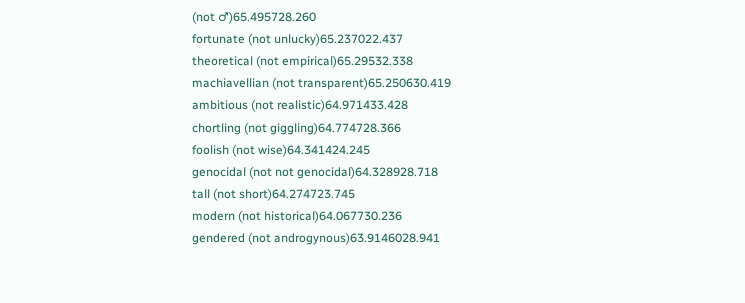(not ♂)65.495728.260
fortunate (not unlucky)65.237022.437
theoretical (not empirical)65.29532.338
machiavellian (not transparent)65.250630.419
ambitious (not realistic)64.971433.428
chortling (not giggling)64.774728.366
foolish (not wise)64.341424.245
genocidal (not not genocidal)64.328928.718
tall (not short)64.274723.745
modern (not historical)64.067730.236
gendered (not androgynous)63.9146028.941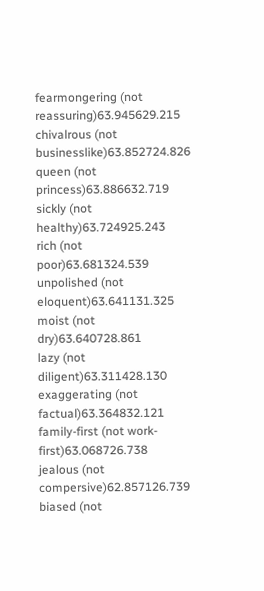fearmongering (not reassuring)63.945629.215
chivalrous (not businesslike)63.852724.826
queen (not princess)63.886632.719
sickly (not healthy)63.724925.243
rich (not poor)63.681324.539
unpolished (not eloquent)63.641131.325
moist (not dry)63.640728.861
lazy (not diligent)63.311428.130
exaggerating (not factual)63.364832.121
family-first (not work-first)63.068726.738
jealous (not compersive)62.857126.739
biased (not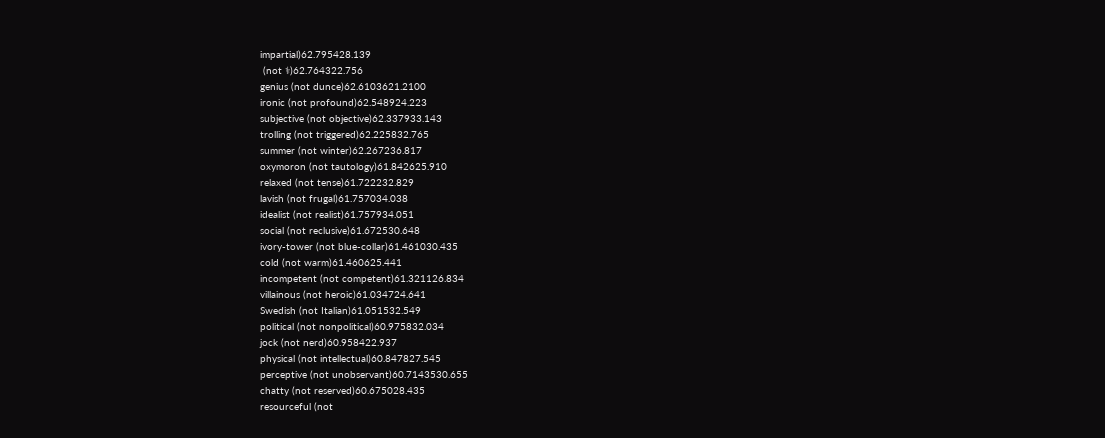impartial)62.795428.139
 (not ⚕)62.764322.756
genius (not dunce)62.6103621.2100
ironic (not profound)62.548924.223
subjective (not objective)62.337933.143
trolling (not triggered)62.225832.765
summer (not winter)62.267236.817
oxymoron (not tautology)61.842625.910
relaxed (not tense)61.722232.829
lavish (not frugal)61.757034.038
idealist (not realist)61.757934.051
social (not reclusive)61.672530.648
ivory-tower (not blue-collar)61.461030.435
cold (not warm)61.460625.441
incompetent (not competent)61.321126.834
villainous (not heroic)61.034724.641
Swedish (not Italian)61.051532.549
political (not nonpolitical)60.975832.034
jock (not nerd)60.958422.937
physical (not intellectual)60.847827.545
perceptive (not unobservant)60.7143530.655
chatty (not reserved)60.675028.435
resourceful (not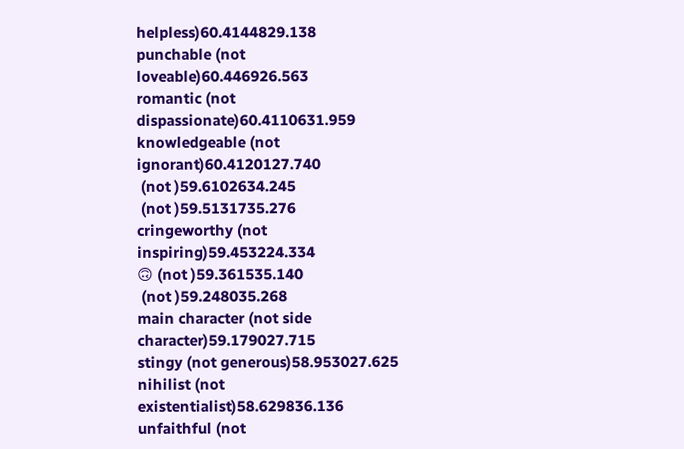helpless)60.4144829.138
punchable (not loveable)60.446926.563
romantic (not dispassionate)60.4110631.959
knowledgeable (not ignorant)60.4120127.740
 (not )59.6102634.245
 (not )59.5131735.276
cringeworthy (not inspiring)59.453224.334
🙃 (not )59.361535.140
 (not )59.248035.268
main character (not side character)59.179027.715
stingy (not generous)58.953027.625
nihilist (not existentialist)58.629836.136
unfaithful (not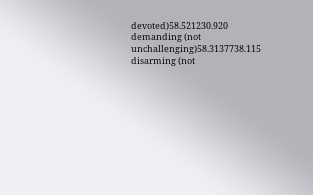devoted)58.521230.920
demanding (not unchallenging)58.3137738.115
disarming (not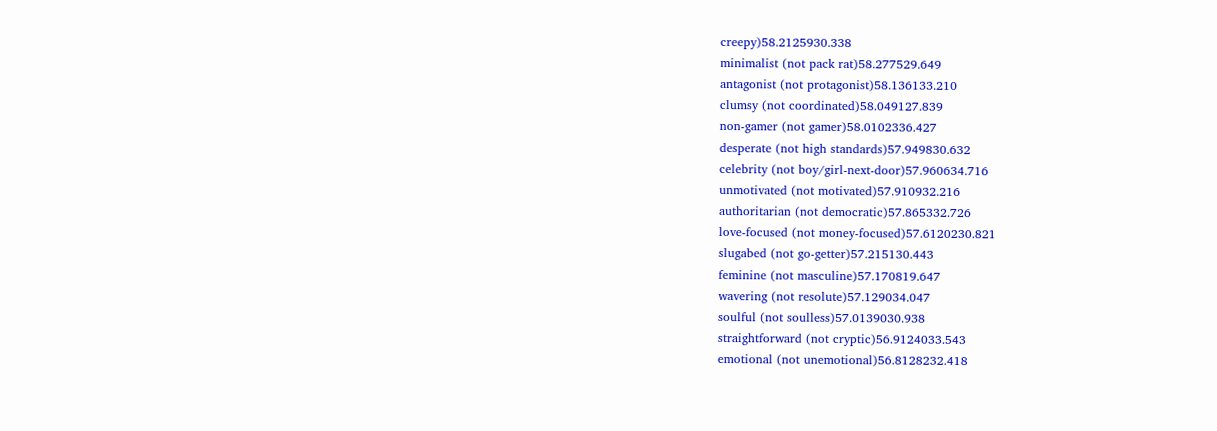creepy)58.2125930.338
minimalist (not pack rat)58.277529.649
antagonist (not protagonist)58.136133.210
clumsy (not coordinated)58.049127.839
non-gamer (not gamer)58.0102336.427
desperate (not high standards)57.949830.632
celebrity (not boy/girl-next-door)57.960634.716
unmotivated (not motivated)57.910932.216
authoritarian (not democratic)57.865332.726
love-focused (not money-focused)57.6120230.821
slugabed (not go-getter)57.215130.443
feminine (not masculine)57.170819.647
wavering (not resolute)57.129034.047
soulful (not soulless)57.0139030.938
straightforward (not cryptic)56.9124033.543
emotional (not unemotional)56.8128232.418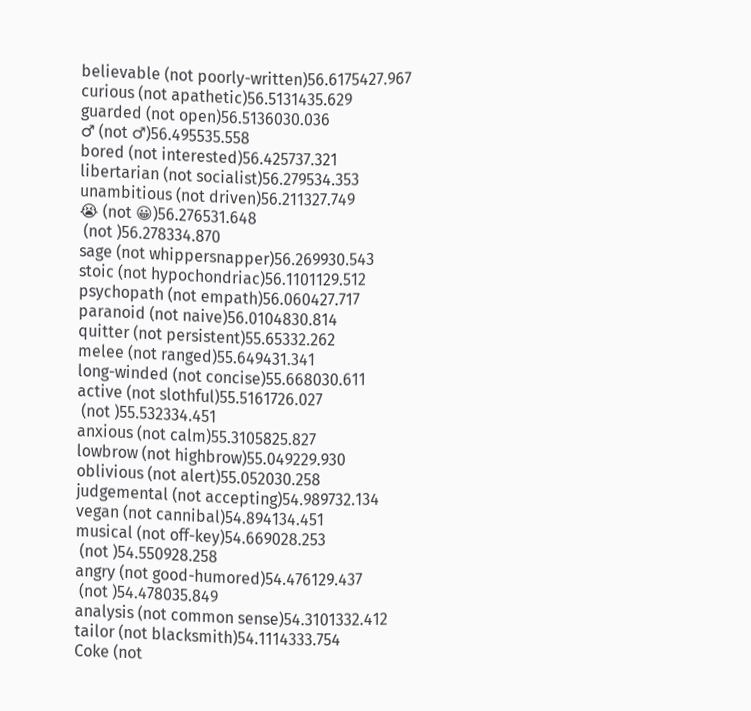believable (not poorly-written)56.6175427.967
curious (not apathetic)56.5131435.629
guarded (not open)56.5136030.036
♂ (not ♂)56.495535.558
bored (not interested)56.425737.321
libertarian (not socialist)56.279534.353
unambitious (not driven)56.211327.749
😭 (not 😀)56.276531.648
 (not )56.278334.870
sage (not whippersnapper)56.269930.543
stoic (not hypochondriac)56.1101129.512
psychopath (not empath)56.060427.717
paranoid (not naive)56.0104830.814
quitter (not persistent)55.65332.262
melee (not ranged)55.649431.341
long-winded (not concise)55.668030.611
active (not slothful)55.5161726.027
 (not )55.532334.451
anxious (not calm)55.3105825.827
lowbrow (not highbrow)55.049229.930
oblivious (not alert)55.052030.258
judgemental (not accepting)54.989732.134
vegan (not cannibal)54.894134.451
musical (not off-key)54.669028.253
 (not )54.550928.258
angry (not good-humored)54.476129.437
 (not )54.478035.849
analysis (not common sense)54.3101332.412
tailor (not blacksmith)54.1114333.754
Coke (not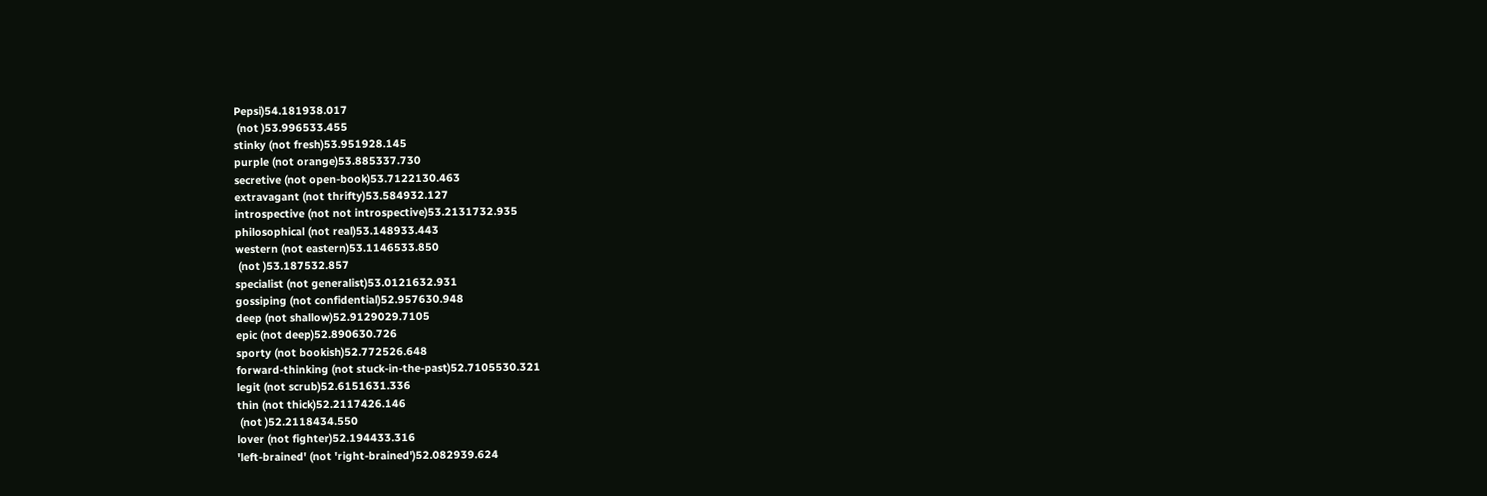Pepsi)54.181938.017
 (not )53.996533.455
stinky (not fresh)53.951928.145
purple (not orange)53.885337.730
secretive (not open-book)53.7122130.463
extravagant (not thrifty)53.584932.127
introspective (not not introspective)53.2131732.935
philosophical (not real)53.148933.443
western (not eastern)53.1146533.850
 (not )53.187532.857
specialist (not generalist)53.0121632.931
gossiping (not confidential)52.957630.948
deep (not shallow)52.9129029.7105
epic (not deep)52.890630.726
sporty (not bookish)52.772526.648
forward-thinking (not stuck-in-the-past)52.7105530.321
legit (not scrub)52.6151631.336
thin (not thick)52.2117426.146
 (not )52.2118434.550
lover (not fighter)52.194433.316
'left-brained' (not 'right-brained')52.082939.624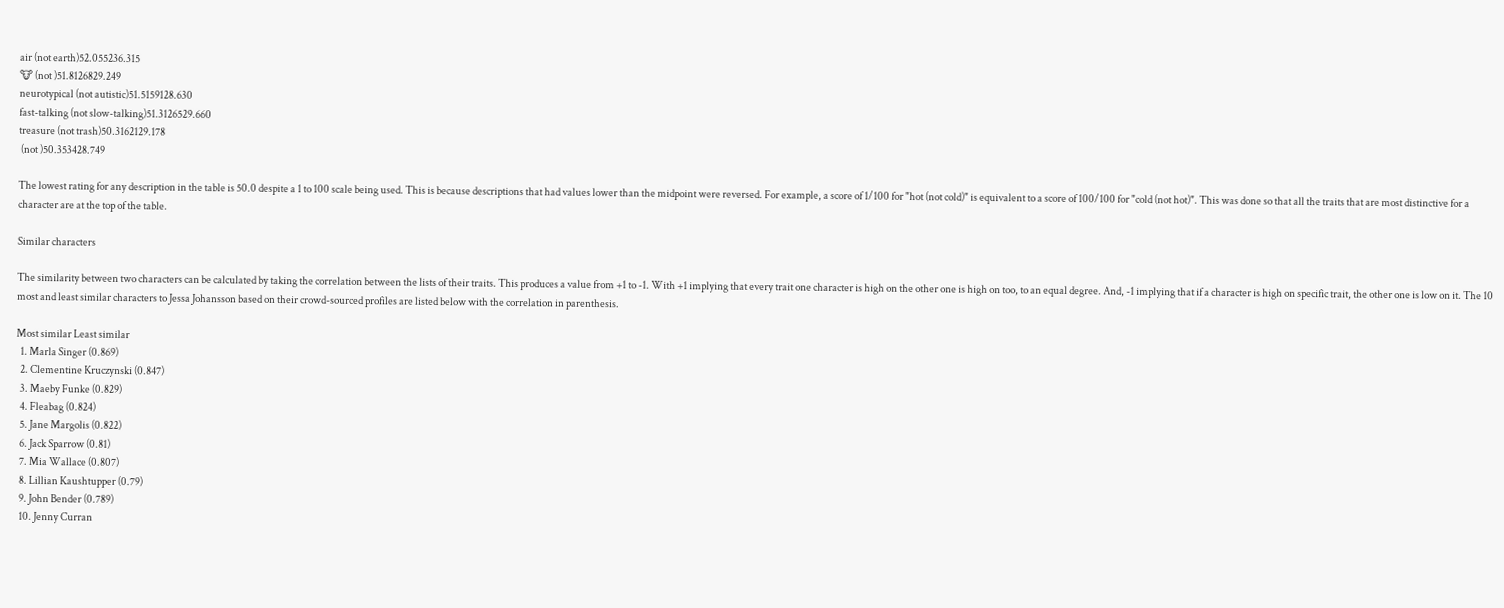air (not earth)52.055236.315
🐮 (not )51.8126829.249
neurotypical (not autistic)51.5159128.630
fast-talking (not slow-talking)51.3126529.660
treasure (not trash)50.3162129.178
 (not )50.353428.749

The lowest rating for any description in the table is 50.0 despite a 1 to 100 scale being used. This is because descriptions that had values lower than the midpoint were reversed. For example, a score of 1/100 for "hot (not cold)" is equivalent to a score of 100/100 for "cold (not hot)". This was done so that all the traits that are most distinctive for a character are at the top of the table.

Similar characters

The similarity between two characters can be calculated by taking the correlation between the lists of their traits. This produces a value from +1 to -1. With +1 implying that every trait one character is high on the other one is high on too, to an equal degree. And, -1 implying that if a character is high on specific trait, the other one is low on it. The 10 most and least similar characters to Jessa Johansson based on their crowd-sourced profiles are listed below with the correlation in parenthesis.

Most similar Least similar
  1. Marla Singer (0.869)
  2. Clementine Kruczynski (0.847)
  3. Maeby Funke (0.829)
  4. Fleabag (0.824)
  5. Jane Margolis (0.822)
  6. Jack Sparrow (0.81)
  7. Mia Wallace (0.807)
  8. Lillian Kaushtupper (0.79)
  9. John Bender (0.789)
  10. Jenny Curran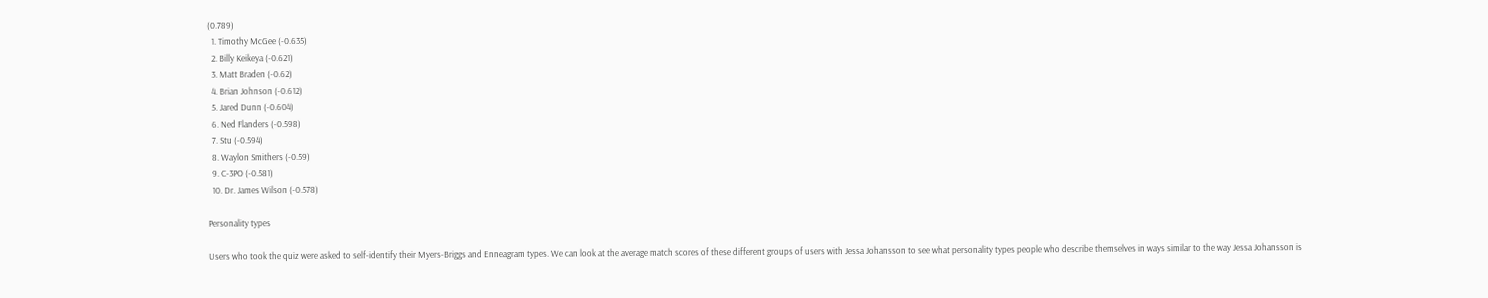(0.789)
  1. Timothy McGee (-0.635)
  2. Billy Keikeya (-0.621)
  3. Matt Braden (-0.62)
  4. Brian Johnson (-0.612)
  5. Jared Dunn (-0.604)
  6. Ned Flanders (-0.598)
  7. Stu (-0.594)
  8. Waylon Smithers (-0.59)
  9. C-3PO (-0.581)
  10. Dr. James Wilson (-0.578)

Personality types

Users who took the quiz were asked to self-identify their Myers-Briggs and Enneagram types. We can look at the average match scores of these different groups of users with Jessa Johansson to see what personality types people who describe themselves in ways similar to the way Jessa Johansson is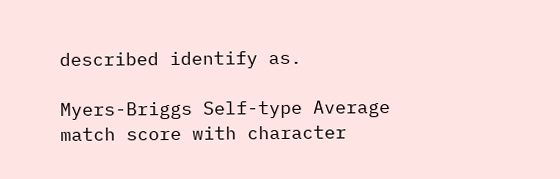described identify as.

Myers-Briggs Self-type Average match score with character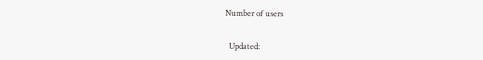Number of users


  Updated: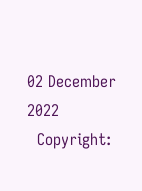02 December 2022
  Copyright: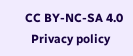CC BY-NC-SA 4.0
  Privacy policy